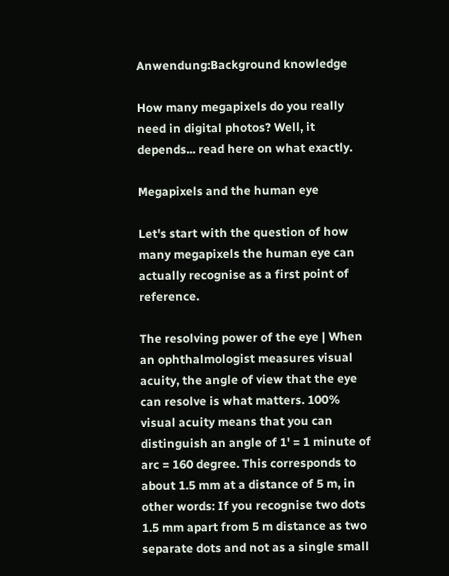Anwendung:Background knowledge

How many megapixels do you really need in digital photos? Well, it depends... read here on what exactly.

Megapixels and the human eye

Let's start with the question of how many megapixels the human eye can actually recognise as a first point of reference.

The resolving power of the eye | When an ophthalmologist measures visual acuity, the angle of view that the eye can resolve is what matters. 100% visual acuity means that you can distinguish an angle of 1' = 1 minute of arc = 160 degree. This corresponds to about 1.5 mm at a distance of 5 m, in other words: If you recognise two dots 1.5 mm apart from 5 m distance as two separate dots and not as a single small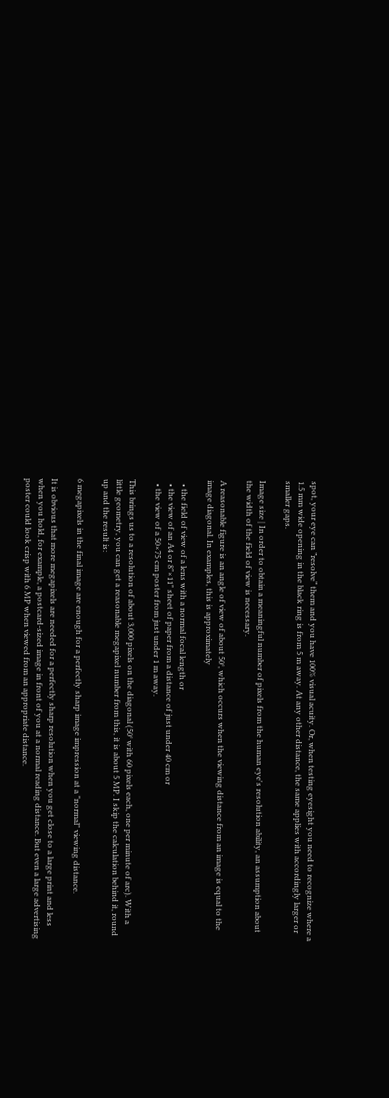spot, your eye can ”resolve“ them and you have 100% visual acuity. Or, when testing eyesight you need to recognize where a 1.5 mm wide opening in the black ring is from 5 m away. At any other distance, the same applies with accordingly larger or smaller gaps.

Image size | In order to obtain a meaningful number of pixels from the human eye's resolution ability, an assumption about the width of the field of view is necessary.

A reasonable figure is an angle of view of about 50°, which occurs when the viewing distance from an image is equal to the image diagonal. In examples, this is approximately

  • the field of view of a lens with a normal focal length or
  • the view of an A4 or 8"×11" sheet of paper from a distance of just under 40 cm or
  • the view of a 50×75 cm poster from just under 1 m away.

This brings us to a resolution of about 3,000 pixels on the diagonal (50° with 60 pixels each, one per minute of arc). With a little geometry, you can get a reasonable megapixel number from this, it is about 5 MP. I skip the calculation behind it, round up and the result is:

6 megapixels in the final image are enough for a perfectly sharp image impression at a "normal" viewing distance.

It is obvious that more megapixels are needed for a perfectly sharp resolution when you get close to a large print and less when you hold, for example, a postcard-sized image in front of you at a normal reading distance. But even a large advertising poster could look crisp with 6 MP when viewed from an appropriate distance.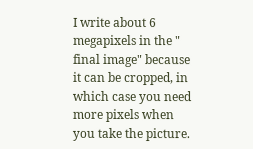I write about 6 megapixels in the " final image" because it can be cropped, in which case you need more pixels when you take the picture.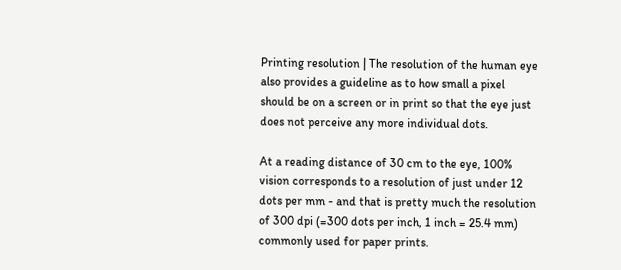Printing resolution | The resolution of the human eye also provides a guideline as to how small a pixel should be on a screen or in print so that the eye just does not perceive any more individual dots.

At a reading distance of 30 cm to the eye, 100% vision corresponds to a resolution of just under 12 dots per mm - and that is pretty much the resolution of 300 dpi (=300 dots per inch, 1 inch = 25.4 mm) commonly used for paper prints.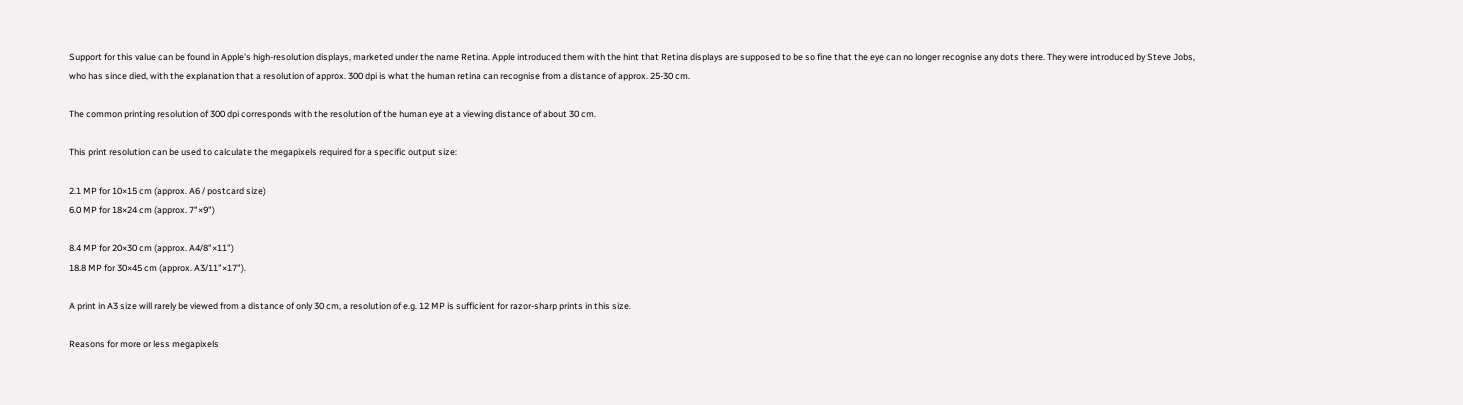Support for this value can be found in Apple's high-resolution displays, marketed under the name Retina. Apple introduced them with the hint that Retina displays are supposed to be so fine that the eye can no longer recognise any dots there. They were introduced by Steve Jobs, who has since died, with the explanation that a resolution of approx. 300 dpi is what the human retina can recognise from a distance of approx. 25-30 cm.

The common printing resolution of 300 dpi corresponds with the resolution of the human eye at a viewing distance of about 30 cm.

This print resolution can be used to calculate the megapixels required for a specific output size:

2.1 MP for 10×15 cm (approx. A6 / postcard size)
6.0 MP for 18×24 cm (approx. 7"×9")

8.4 MP for 20×30 cm (approx. A4/8"×11")
18.8 MP for 30×45 cm (approx. A3/11"×17").

A print in A3 size will rarely be viewed from a distance of only 30 cm, a resolution of e.g. 12 MP is sufficient for razor-sharp prints in this size.

Reasons for more or less megapixels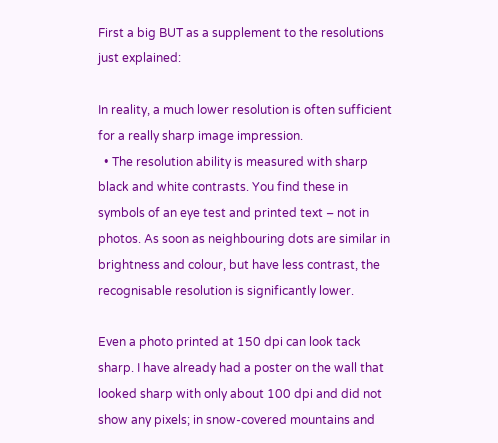First a big BUT as a supplement to the resolutions just explained:

In reality, a much lower resolution is often sufficient for a really sharp image impression.
  • The resolution ability is measured with sharp black and white contrasts. You find these in symbols of an eye test and printed text – not in photos. As soon as neighbouring dots are similar in brightness and colour, but have less contrast, the recognisable resolution is significantly lower.

Even a photo printed at 150 dpi can look tack sharp. I have already had a poster on the wall that looked sharp with only about 100 dpi and did not show any pixels; in snow-covered mountains and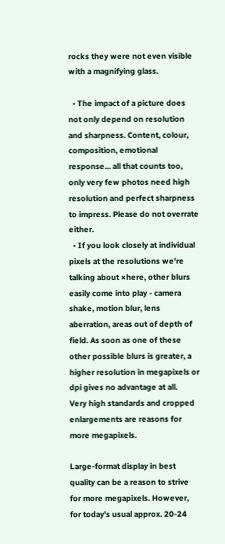rocks they were not even visible with a magnifying glass.

  • The impact of a picture does not only depend on resolution and sharpness. Content, colour, composition, emotional response... all that counts too, only very few photos need high resolution and perfect sharpness to impress. Please do not overrate either.
  • If you look closely at individual pixels at the resolutions we're talking about ×here, other blurs easily come into play - camera shake, motion blur, lens aberration, areas out of depth of field. As soon as one of these other possible blurs is greater, a higher resolution in megapixels or dpi gives no advantage at all.
Very high standards and cropped enlargements are reasons for more megapixels.

Large-format display in best quality can be a reason to strive for more megapixels. However, for today's usual approx. 20-24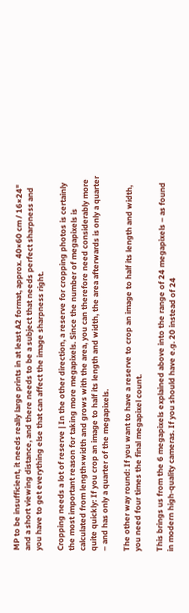MP to be insufficient, it needs really large prints in at least A2 format, approx. 40×60 cm / 16×24" and a short viewing distance, and there needs to be a subject that needs perfect sharpness and you have to get everything else that can affect the image sharpness right.

Cropping needs a lot of reserve | In the other direction, a reserve for cropping photos is certainly the most important reason for taking more megapixels. Since the number of megapixels is calculated from length×width and grows with the area, you can therefore need considerably more quite quickly: If you crop an image to half its length and width, the area afterwards is only a quarter – and has only a quarter of the megapixels.

The other way round: If you want to have a reserve to crop an image to half its length and width, you need four times the final megapixel count.

This brings us from the 6 megapixels explained above into the range of 24 megapixels – as found in modern high-quality cameras. If you should have e.g. 20 instead of 24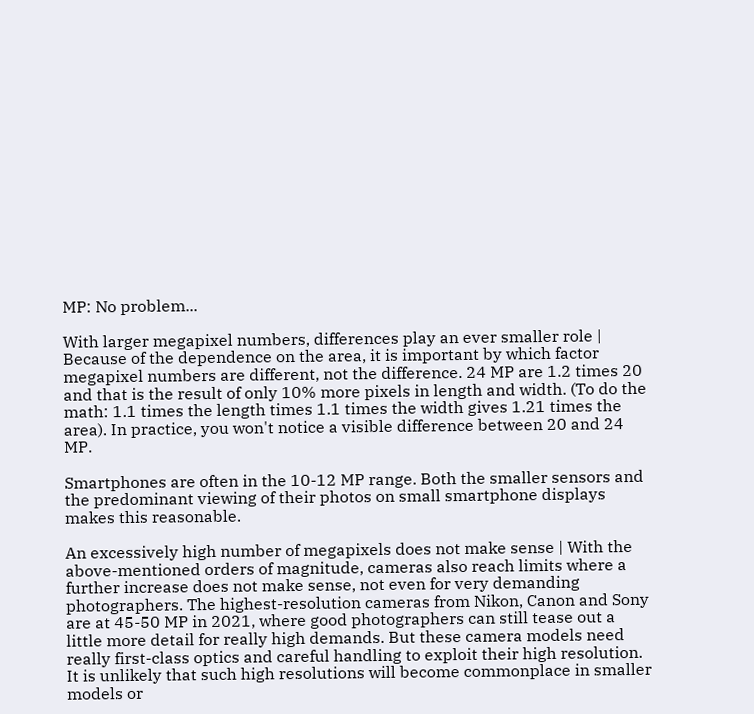MP: No problem...

With larger megapixel numbers, differences play an ever smaller role | Because of the dependence on the area, it is important by which factor megapixel numbers are different, not the difference. 24 MP are 1.2 times 20 and that is the result of only 10% more pixels in length and width. (To do the math: 1.1 times the length times 1.1 times the width gives 1.21 times the area). In practice, you won't notice a visible difference between 20 and 24 MP.

Smartphones are often in the 10-12 MP range. Both the smaller sensors and the predominant viewing of their photos on small smartphone displays makes this reasonable.

An excessively high number of megapixels does not make sense | With the above-mentioned orders of magnitude, cameras also reach limits where a further increase does not make sense, not even for very demanding photographers. The highest-resolution cameras from Nikon, Canon and Sony are at 45-50 MP in 2021, where good photographers can still tease out a little more detail for really high demands. But these camera models need really first-class optics and careful handling to exploit their high resolution. It is unlikely that such high resolutions will become commonplace in smaller models or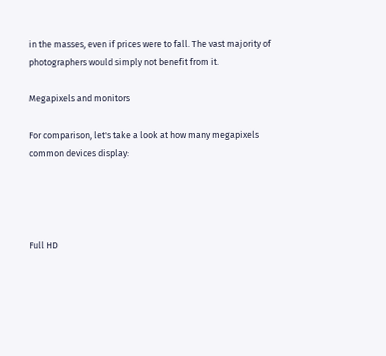in the masses, even if prices were to fall. The vast majority of photographers would simply not benefit from it.

Megapixels and monitors

For comparison, let's take a look at how many megapixels common devices display:




Full HD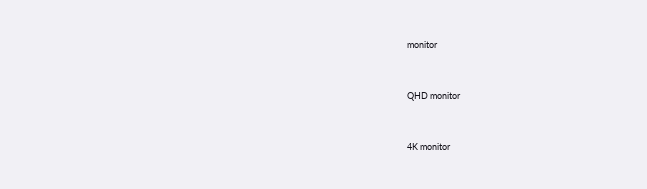monitor



QHD monitor



4K monitor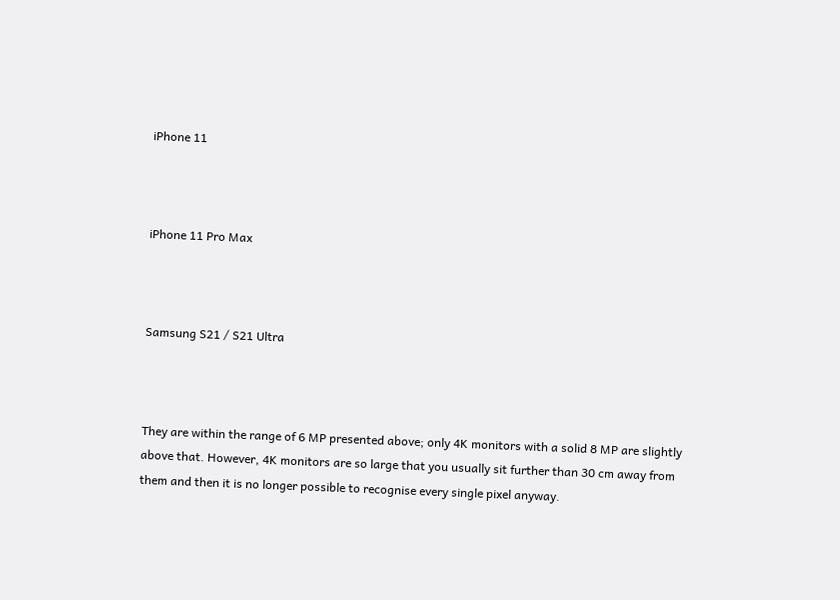iPhone 11



iPhone 11 Pro Max



Samsung S21 / S21 Ultra



They are within the range of 6 MP presented above; only 4K monitors with a solid 8 MP are slightly above that. However, 4K monitors are so large that you usually sit further than 30 cm away from them and then it is no longer possible to recognise every single pixel anyway.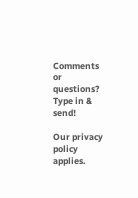Comments or questions? Type in & send!

Our privacy policy applies.